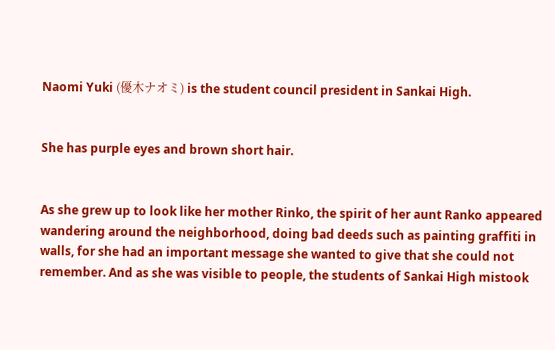Naomi Yuki (優木ナオミ) is the student council president in Sankai High.


She has purple eyes and brown short hair.


As she grew up to look like her mother Rinko, the spirit of her aunt Ranko appeared wandering around the neighborhood, doing bad deeds such as painting graffiti in walls, for she had an important message she wanted to give that she could not remember. And as she was visible to people, the students of Sankai High mistook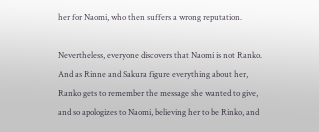her for Naomi, who then suffers a wrong reputation.

Nevertheless, everyone discovers that Naomi is not Ranko. And as Rinne and Sakura figure everything about her, Ranko gets to remember the message she wanted to give, and so apologizes to Naomi, believing her to be Rinko, and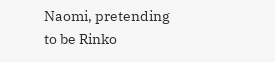Naomi, pretending to be Rinko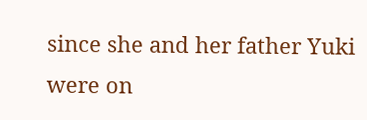since she and her father Yuki were on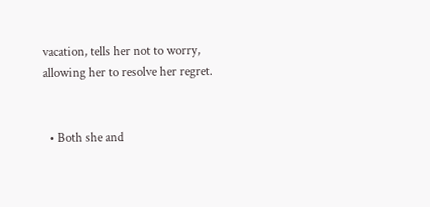vacation, tells her not to worry, allowing her to resolve her regret.


  • Both she and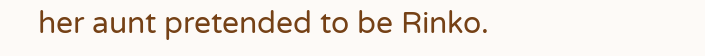her aunt pretended to be Rinko.